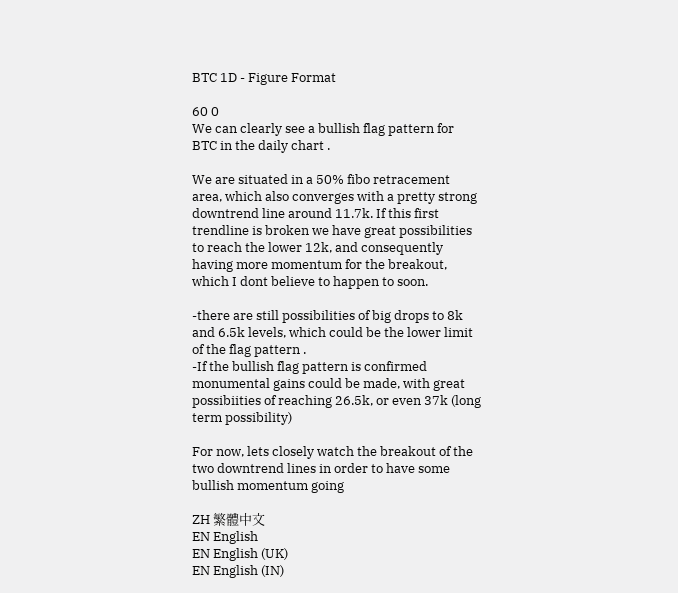BTC 1D - Figure Format

60 0
We can clearly see a bullish flag pattern for BTC in the daily chart .

We are situated in a 50% fibo retracement area, which also converges with a pretty strong downtrend line around 11.7k. If this first trendline is broken we have great possibilities to reach the lower 12k, and consequently having more momentum for the breakout, which I dont believe to happen to soon.

-there are still possibilities of big drops to 8k and 6.5k levels, which could be the lower limit of the flag pattern .
-If the bullish flag pattern is confirmed monumental gains could be made, with great possibiities of reaching 26.5k, or even 37k (long term possibility)

For now, lets closely watch the breakout of the two downtrend lines in order to have some bullish momentum going

ZH 繁體中文
EN English
EN English (UK)
EN English (IN)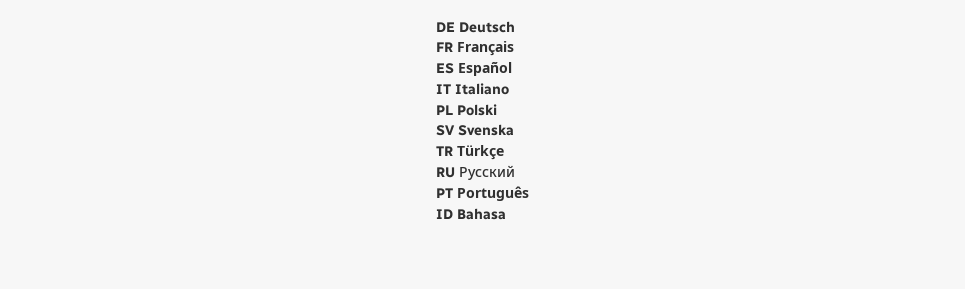DE Deutsch
FR Français
ES Español
IT Italiano
PL Polski
SV Svenska
TR Türkçe
RU Русский
PT Português
ID Bahasa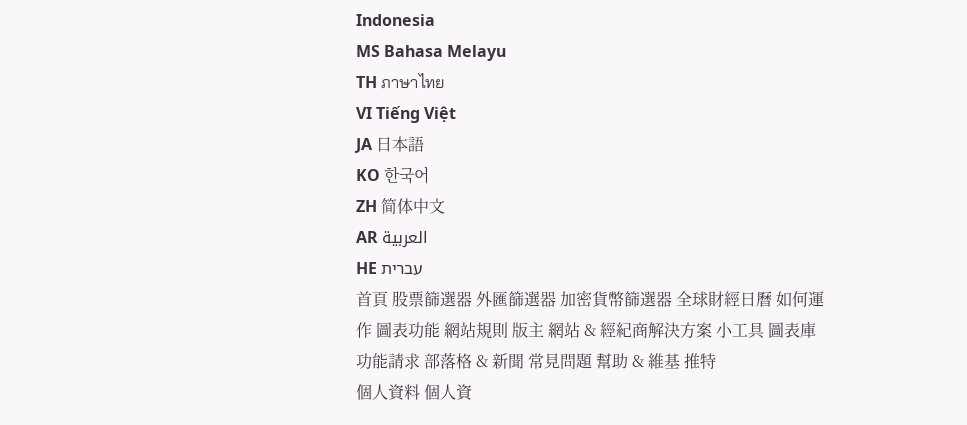Indonesia
MS Bahasa Melayu
TH ภาษาไทย
VI Tiếng Việt
JA 日本語
KO 한국어
ZH 简体中文
AR العربية
HE עברית
首頁 股票篩選器 外匯篩選器 加密貨幣篩選器 全球財經日曆 如何運作 圖表功能 網站規則 版主 網站 & 經紀商解決方案 小工具 圖表庫 功能請求 部落格 & 新聞 常見問題 幫助 & 維基 推特
個人資料 個人資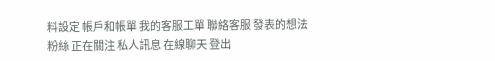料設定 帳戶和帳單 我的客服工單 聯絡客服 發表的想法 粉絲 正在關注 私人訊息 在線聊天 登出